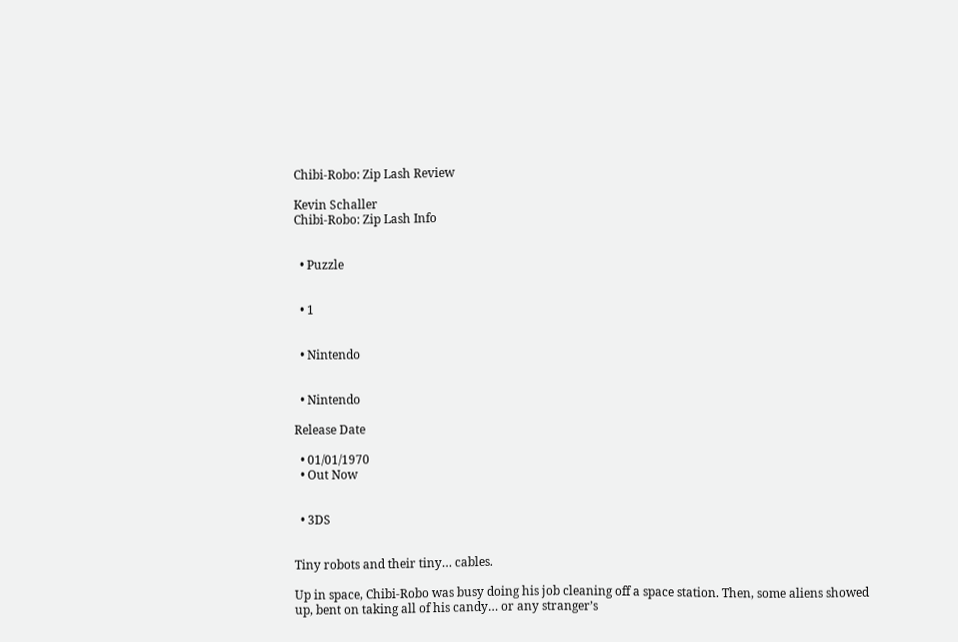Chibi-Robo: Zip Lash Review

Kevin Schaller
Chibi-Robo: Zip Lash Info


  • Puzzle


  • 1


  • Nintendo


  • Nintendo

Release Date

  • 01/01/1970
  • Out Now


  • 3DS


Tiny robots and their tiny… cables.

Up in space, Chibi-Robo was busy doing his job cleaning off a space station. Then, some aliens showed up, bent on taking all of his candy… or any stranger’s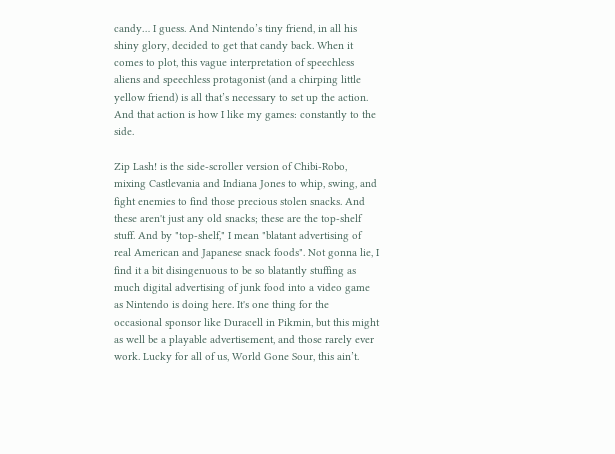candy… I guess. And Nintendo’s tiny friend, in all his shiny glory, decided to get that candy back. When it comes to plot, this vague interpretation of speechless aliens and speechless protagonist (and a chirping little yellow friend) is all that’s necessary to set up the action. And that action is how I like my games: constantly to the side.

Zip Lash! is the side-scroller version of Chibi-Robo, mixing Castlevania and Indiana Jones to whip, swing, and fight enemies to find those precious stolen snacks. And these aren't just any old snacks; these are the top-shelf stuff. And by "top-shelf," I mean "blatant advertising of real American and Japanese snack foods". Not gonna lie, I find it a bit disingenuous to be so blatantly stuffing as much digital advertising of junk food into a video game as Nintendo is doing here. It's one thing for the occasional sponsor like Duracell in Pikmin, but this might as well be a playable advertisement, and those rarely ever work. Lucky for all of us, World Gone Sour, this ain’t.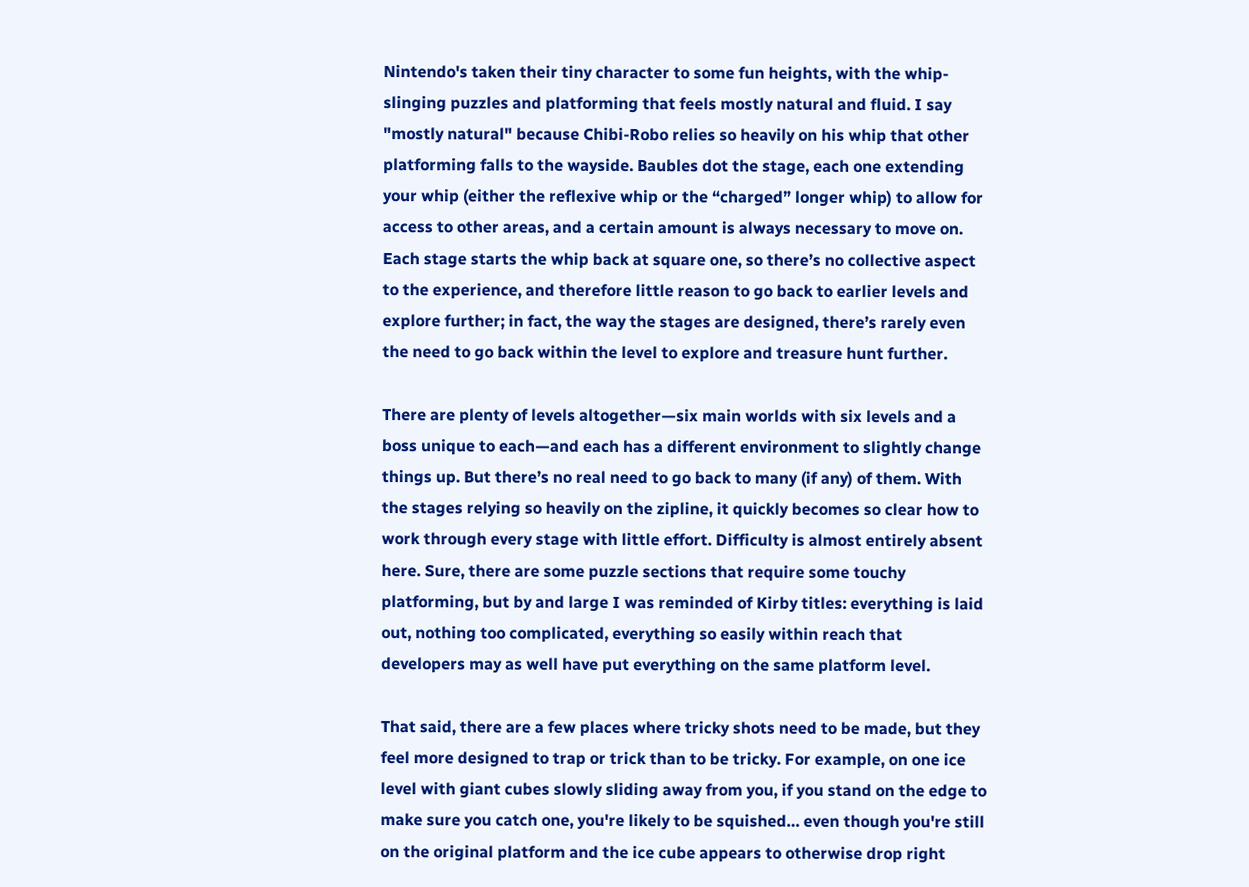Nintendo's taken their tiny character to some fun heights, with the whip-slinging puzzles and platforming that feels mostly natural and fluid. I say "mostly natural" because Chibi-Robo relies so heavily on his whip that other platforming falls to the wayside. Baubles dot the stage, each one extending your whip (either the reflexive whip or the “charged” longer whip) to allow for access to other areas, and a certain amount is always necessary to move on. Each stage starts the whip back at square one, so there’s no collective aspect to the experience, and therefore little reason to go back to earlier levels and explore further; in fact, the way the stages are designed, there’s rarely even the need to go back within the level to explore and treasure hunt further.

There are plenty of levels altogether—six main worlds with six levels and a boss unique to each—and each has a different environment to slightly change things up. But there’s no real need to go back to many (if any) of them. With the stages relying so heavily on the zipline, it quickly becomes so clear how to work through every stage with little effort. Difficulty is almost entirely absent here. Sure, there are some puzzle sections that require some touchy platforming, but by and large I was reminded of Kirby titles: everything is laid out, nothing too complicated, everything so easily within reach that developers may as well have put everything on the same platform level.

That said, there are a few places where tricky shots need to be made, but they feel more designed to trap or trick than to be tricky. For example, on one ice level with giant cubes slowly sliding away from you, if you stand on the edge to make sure you catch one, you're likely to be squished… even though you're still on the original platform and the ice cube appears to otherwise drop right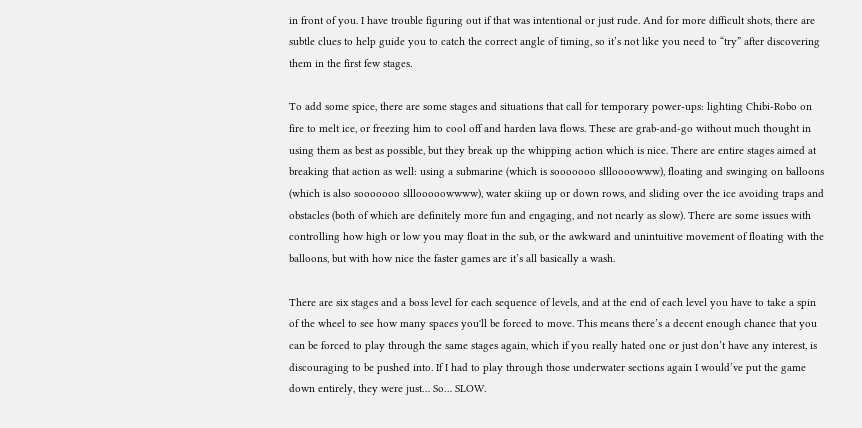in front of you. I have trouble figuring out if that was intentional or just rude. And for more difficult shots, there are subtle clues to help guide you to catch the correct angle of timing, so it’s not like you need to “try” after discovering them in the first few stages.

To add some spice, there are some stages and situations that call for temporary power-ups: lighting Chibi-Robo on fire to melt ice, or freezing him to cool off and harden lava flows. These are grab-and-go without much thought in using them as best as possible, but they break up the whipping action which is nice. There are entire stages aimed at breaking that action as well: using a submarine (which is sooooooo sllloooowww), floating and swinging on balloons (which is also sooooooo slllooooowwww), water skiing up or down rows, and sliding over the ice avoiding traps and obstacles (both of which are definitely more fun and engaging, and not nearly as slow). There are some issues with controlling how high or low you may float in the sub, or the awkward and unintuitive movement of floating with the balloons, but with how nice the faster games are it’s all basically a wash.

There are six stages and a boss level for each sequence of levels, and at the end of each level you have to take a spin of the wheel to see how many spaces you'll be forced to move. This means there’s a decent enough chance that you can be forced to play through the same stages again, which if you really hated one or just don’t have any interest, is discouraging to be pushed into. If I had to play through those underwater sections again I would’ve put the game down entirely, they were just… So… SLOW.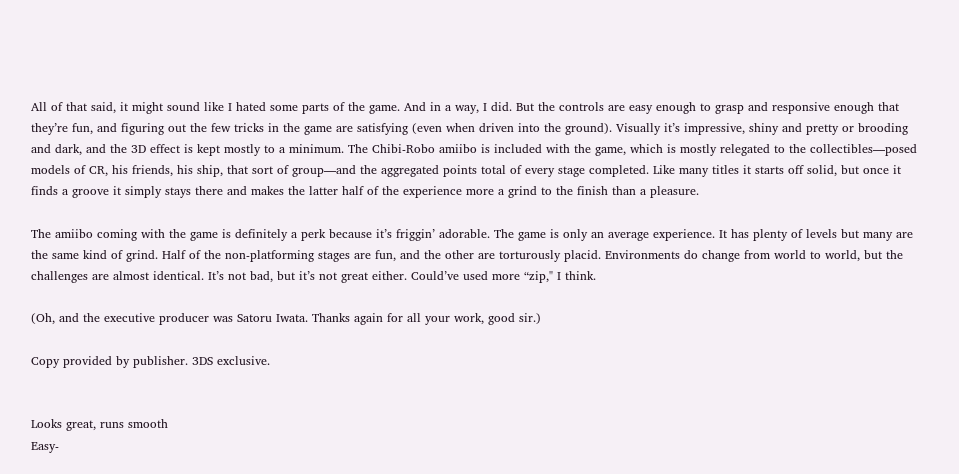All of that said, it might sound like I hated some parts of the game. And in a way, I did. But the controls are easy enough to grasp and responsive enough that they’re fun, and figuring out the few tricks in the game are satisfying (even when driven into the ground). Visually it’s impressive, shiny and pretty or brooding and dark, and the 3D effect is kept mostly to a minimum. The Chibi-Robo amiibo is included with the game, which is mostly relegated to the collectibles—posed models of CR, his friends, his ship, that sort of group—and the aggregated points total of every stage completed. Like many titles it starts off solid, but once it finds a groove it simply stays there and makes the latter half of the experience more a grind to the finish than a pleasure.

The amiibo coming with the game is definitely a perk because it’s friggin’ adorable. The game is only an average experience. It has plenty of levels but many are the same kind of grind. Half of the non-platforming stages are fun, and the other are torturously placid. Environments do change from world to world, but the challenges are almost identical. It’s not bad, but it’s not great either. Could’ve used more “zip," I think.

(Oh, and the executive producer was Satoru Iwata. Thanks again for all your work, good sir.)

Copy provided by publisher. 3DS exclusive.


Looks great, runs smooth
Easy-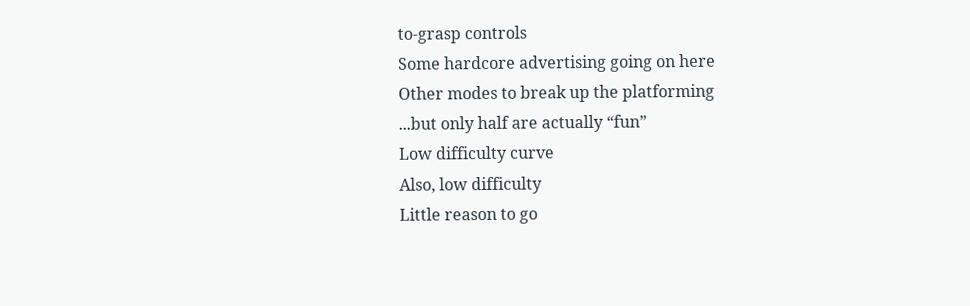to-grasp controls
Some hardcore advertising going on here
Other modes to break up the platforming
...but only half are actually “fun”
Low difficulty curve
Also, low difficulty
Little reason to go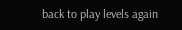back to play levels again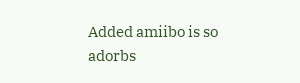Added amiibo is so adorbs